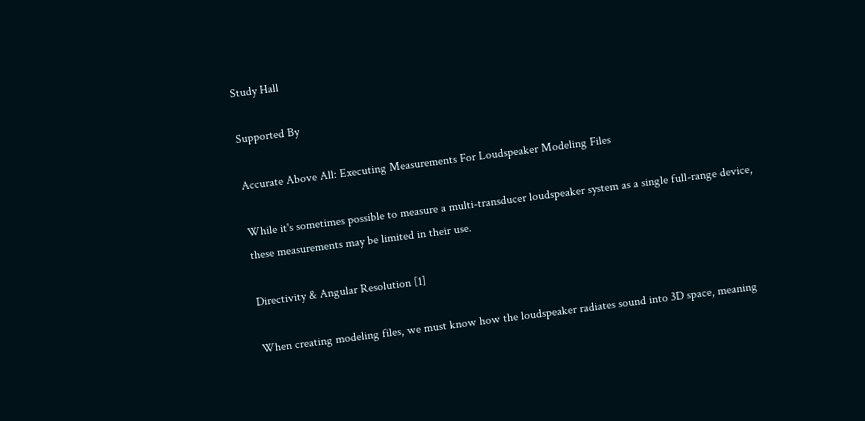Study Hall

Supported By

Accurate Above All: Executing Measurements For Loudspeaker Modeling Files

While it's sometimes possible to measure a multi-transducer loudspeaker system as a single full-range device, these measurements may be limited in their use.

Directivity & Angular Resolution [1]

When creating modeling files, we must know how the loudspeaker radiates sound into 3D space, meaning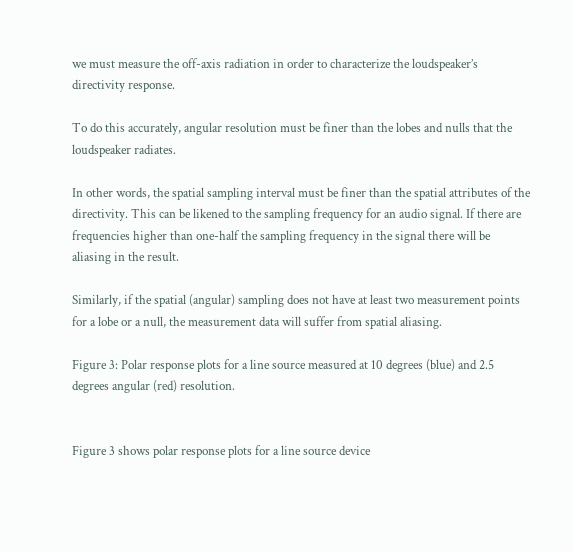we must measure the off-axis radiation in order to characterize the loudspeaker’s directivity response.

To do this accurately, angular resolution must be finer than the lobes and nulls that the loudspeaker radiates.

In other words, the spatial sampling interval must be finer than the spatial attributes of the directivity. This can be likened to the sampling frequency for an audio signal. If there are frequencies higher than one-half the sampling frequency in the signal there will be aliasing in the result.

Similarly, if the spatial (angular) sampling does not have at least two measurement points for a lobe or a null, the measurement data will suffer from spatial aliasing.

Figure 3: Polar response plots for a line source measured at 10 degrees (blue) and 2.5 degrees angular (red) resolution.


Figure 3 shows polar response plots for a line source device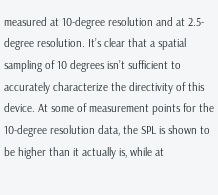measured at 10-degree resolution and at 2.5-degree resolution. It’s clear that a spatial sampling of 10 degrees isn’t sufficient to accurately characterize the directivity of this device. At some of measurement points for the 10-degree resolution data, the SPL is shown to be higher than it actually is, while at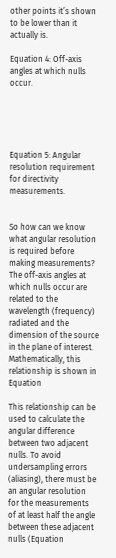other points it’s shown to be lower than it actually is.

Equation 4: Off-axis angles at which nulls occur.





Equation 5: Angular resolution requirement for directivity measurements.


So how can we know what angular resolution is required before making measurements? The off-axis angles at which nulls occur are related to the wavelength (frequency) radiated and the dimension of the source in the plane of interest. Mathematically, this relationship is shown in Equation

This relationship can be used to calculate the angular difference between two adjacent nulls. To avoid undersampling errors (aliasing), there must be an angular resolution for the measurements of at least half the angle between these adjacent nulls (Equation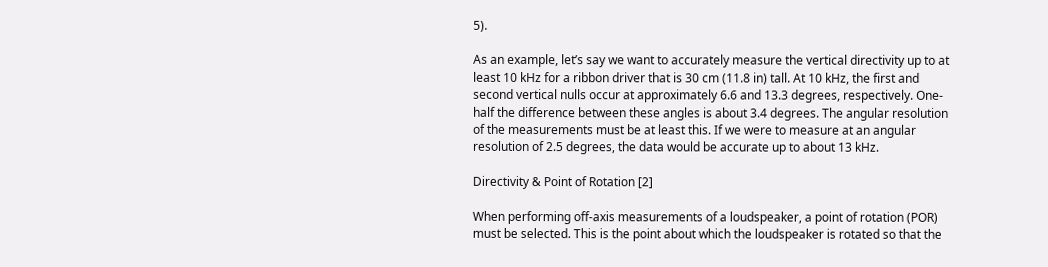5).

As an example, let’s say we want to accurately measure the vertical directivity up to at least 10 kHz for a ribbon driver that is 30 cm (11.8 in) tall. At 10 kHz, the first and second vertical nulls occur at approximately 6.6 and 13.3 degrees, respectively. One-half the difference between these angles is about 3.4 degrees. The angular resolution of the measurements must be at least this. If we were to measure at an angular resolution of 2.5 degrees, the data would be accurate up to about 13 kHz.

Directivity & Point of Rotation [2]

When performing off-axis measurements of a loudspeaker, a point of rotation (POR) must be selected. This is the point about which the loudspeaker is rotated so that the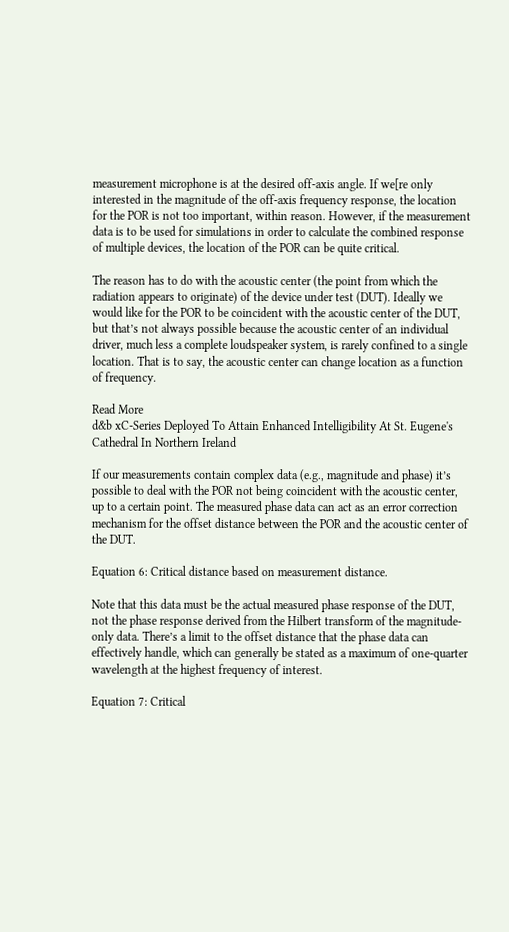measurement microphone is at the desired off-axis angle. If we[re only interested in the magnitude of the off-axis frequency response, the location for the POR is not too important, within reason. However, if the measurement data is to be used for simulations in order to calculate the combined response of multiple devices, the location of the POR can be quite critical.

The reason has to do with the acoustic center (the point from which the radiation appears to originate) of the device under test (DUT). Ideally we would like for the POR to be coincident with the acoustic center of the DUT, but that’s not always possible because the acoustic center of an individual driver, much less a complete loudspeaker system, is rarely confined to a single location. That is to say, the acoustic center can change location as a function of frequency.

Read More
d&b xC-Series Deployed To Attain Enhanced Intelligibility At St. Eugene's Cathedral In Northern Ireland

If our measurements contain complex data (e.g., magnitude and phase) it’s possible to deal with the POR not being coincident with the acoustic center, up to a certain point. The measured phase data can act as an error correction mechanism for the offset distance between the POR and the acoustic center of the DUT.

Equation 6: Critical distance based on measurement distance.

Note that this data must be the actual measured phase response of the DUT, not the phase response derived from the Hilbert transform of the magnitude-only data. There’s a limit to the offset distance that the phase data can effectively handle, which can generally be stated as a maximum of one-quarter wavelength at the highest frequency of interest.

Equation 7: Critical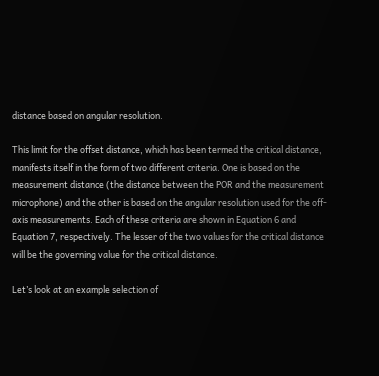distance based on angular resolution.

This limit for the offset distance, which has been termed the critical distance, manifests itself in the form of two different criteria. One is based on the measurement distance (the distance between the POR and the measurement microphone) and the other is based on the angular resolution used for the off-axis measurements. Each of these criteria are shown in Equation 6 and Equation 7, respectively. The lesser of the two values for the critical distance will be the governing value for the critical distance.

Let’s look at an example selection of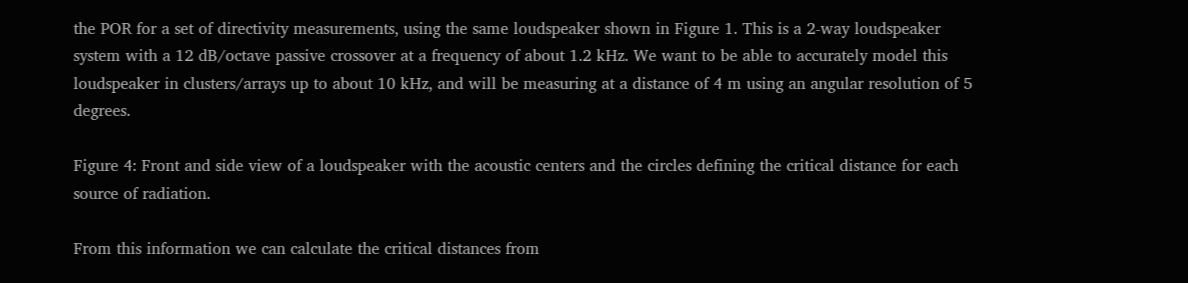the POR for a set of directivity measurements, using the same loudspeaker shown in Figure 1. This is a 2-way loudspeaker system with a 12 dB/octave passive crossover at a frequency of about 1.2 kHz. We want to be able to accurately model this loudspeaker in clusters/arrays up to about 10 kHz, and will be measuring at a distance of 4 m using an angular resolution of 5 degrees.

Figure 4: Front and side view of a loudspeaker with the acoustic centers and the circles defining the critical distance for each source of radiation.

From this information we can calculate the critical distances from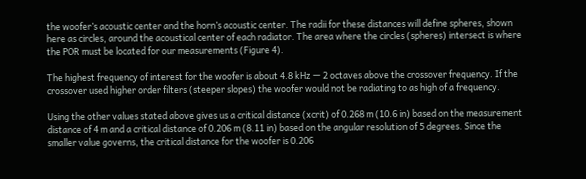the woofer’s acoustic center and the horn’s acoustic center. The radii for these distances will define spheres, shown here as circles, around the acoustical center of each radiator. The area where the circles (spheres) intersect is where the POR must be located for our measurements (Figure 4).

The highest frequency of interest for the woofer is about 4.8 kHz — 2 octaves above the crossover frequency. If the crossover used higher order filters (steeper slopes) the woofer would not be radiating to as high of a frequency.

Using the other values stated above gives us a critical distance (xcrit) of 0.268 m (10.6 in) based on the measurement distance of 4 m and a critical distance of 0.206 m (8.11 in) based on the angular resolution of 5 degrees. Since the smaller value governs, the critical distance for the woofer is 0.206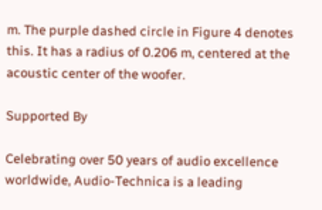m. The purple dashed circle in Figure 4 denotes this. It has a radius of 0.206 m, centered at the acoustic center of the woofer.

Supported By

Celebrating over 50 years of audio excellence worldwide, Audio-Technica is a leading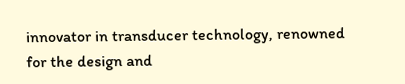innovator in transducer technology, renowned for the design and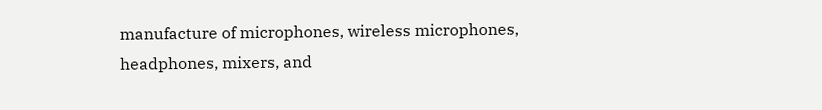manufacture of microphones, wireless microphones, headphones, mixers, and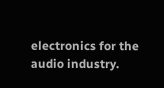electronics for the audio industry.